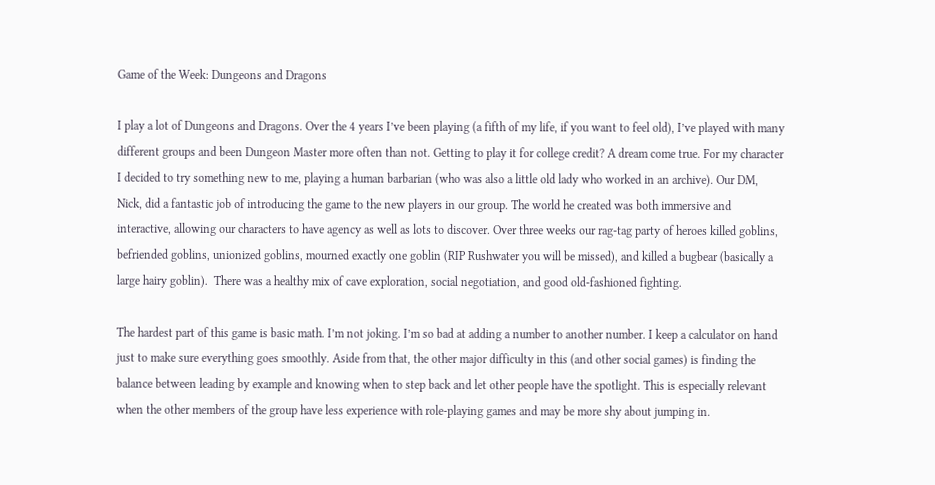Game of the Week: Dungeons and Dragons

I play a lot of Dungeons and Dragons. Over the 4 years I’ve been playing (a fifth of my life, if you want to feel old), I’ve played with many different groups and been Dungeon Master more often than not. Getting to play it for college credit? A dream come true. For my character I decided to try something new to me, playing a human barbarian (who was also a little old lady who worked in an archive). Our DM, Nick, did a fantastic job of introducing the game to the new players in our group. The world he created was both immersive and interactive, allowing our characters to have agency as well as lots to discover. Over three weeks our rag-tag party of heroes killed goblins, befriended goblins, unionized goblins, mourned exactly one goblin (RIP Rushwater you will be missed), and killed a bugbear (basically a large hairy goblin).  There was a healthy mix of cave exploration, social negotiation, and good old-fashioned fighting.

The hardest part of this game is basic math. I’m not joking. I’m so bad at adding a number to another number. I keep a calculator on hand just to make sure everything goes smoothly. Aside from that, the other major difficulty in this (and other social games) is finding the balance between leading by example and knowing when to step back and let other people have the spotlight. This is especially relevant when the other members of the group have less experience with role-playing games and may be more shy about jumping in.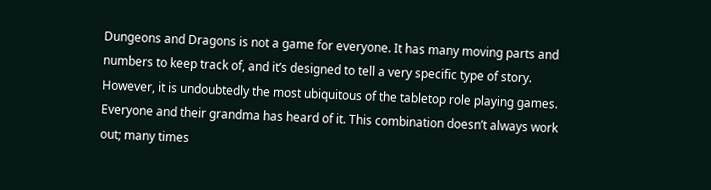Dungeons and Dragons is not a game for everyone. It has many moving parts and numbers to keep track of, and it’s designed to tell a very specific type of story. However, it is undoubtedly the most ubiquitous of the tabletop role playing games. Everyone and their grandma has heard of it. This combination doesn’t always work out; many times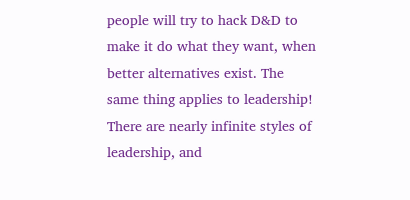people will try to hack D&D to make it do what they want, when better alternatives exist. The same thing applies to leadership! There are nearly infinite styles of leadership, and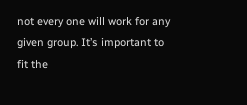not every one will work for any given group. It’s important to fit the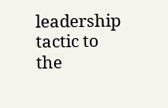leadership tactic to the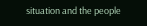situation and the people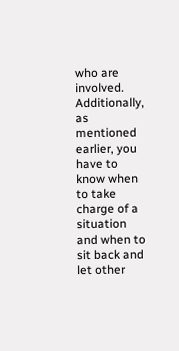who are involved. Additionally, as mentioned earlier, you have to know when to take charge of a situation and when to sit back and let other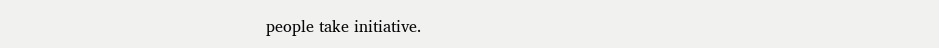people take initiative.